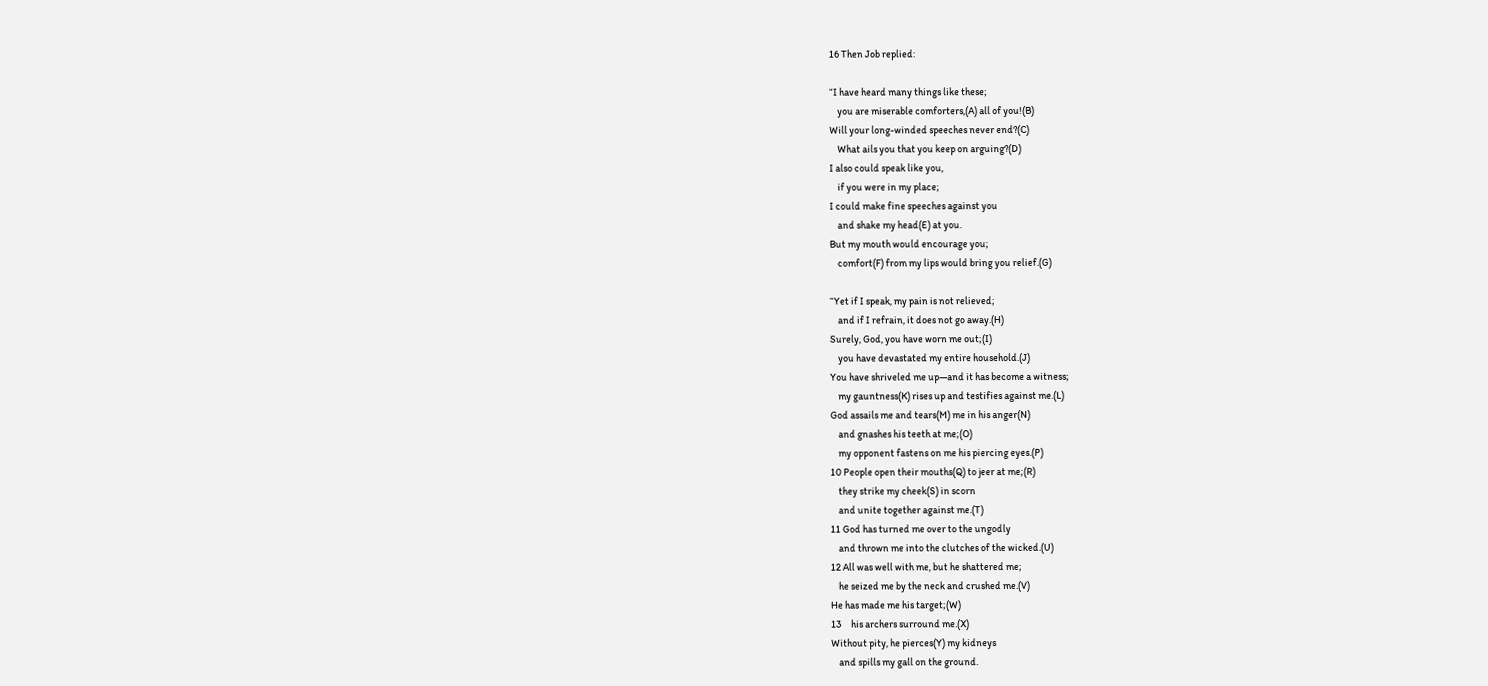16 Then Job replied:

“I have heard many things like these;
    you are miserable comforters,(A) all of you!(B)
Will your long-winded speeches never end?(C)
    What ails you that you keep on arguing?(D)
I also could speak like you,
    if you were in my place;
I could make fine speeches against you
    and shake my head(E) at you.
But my mouth would encourage you;
    comfort(F) from my lips would bring you relief.(G)

“Yet if I speak, my pain is not relieved;
    and if I refrain, it does not go away.(H)
Surely, God, you have worn me out;(I)
    you have devastated my entire household.(J)
You have shriveled me up—and it has become a witness;
    my gauntness(K) rises up and testifies against me.(L)
God assails me and tears(M) me in his anger(N)
    and gnashes his teeth at me;(O)
    my opponent fastens on me his piercing eyes.(P)
10 People open their mouths(Q) to jeer at me;(R)
    they strike my cheek(S) in scorn
    and unite together against me.(T)
11 God has turned me over to the ungodly
    and thrown me into the clutches of the wicked.(U)
12 All was well with me, but he shattered me;
    he seized me by the neck and crushed me.(V)
He has made me his target;(W)
13     his archers surround me.(X)
Without pity, he pierces(Y) my kidneys
    and spills my gall on the ground.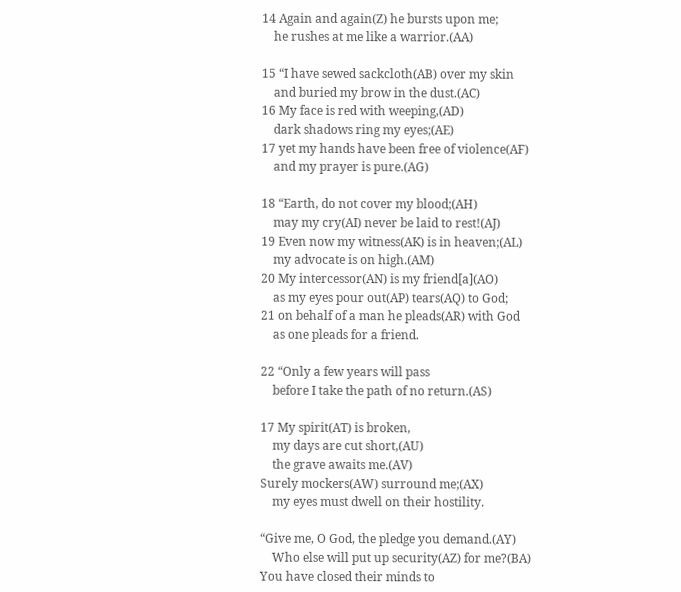14 Again and again(Z) he bursts upon me;
    he rushes at me like a warrior.(AA)

15 “I have sewed sackcloth(AB) over my skin
    and buried my brow in the dust.(AC)
16 My face is red with weeping,(AD)
    dark shadows ring my eyes;(AE)
17 yet my hands have been free of violence(AF)
    and my prayer is pure.(AG)

18 “Earth, do not cover my blood;(AH)
    may my cry(AI) never be laid to rest!(AJ)
19 Even now my witness(AK) is in heaven;(AL)
    my advocate is on high.(AM)
20 My intercessor(AN) is my friend[a](AO)
    as my eyes pour out(AP) tears(AQ) to God;
21 on behalf of a man he pleads(AR) with God
    as one pleads for a friend.

22 “Only a few years will pass
    before I take the path of no return.(AS)

17 My spirit(AT) is broken,
    my days are cut short,(AU)
    the grave awaits me.(AV)
Surely mockers(AW) surround me;(AX)
    my eyes must dwell on their hostility.

“Give me, O God, the pledge you demand.(AY)
    Who else will put up security(AZ) for me?(BA)
You have closed their minds to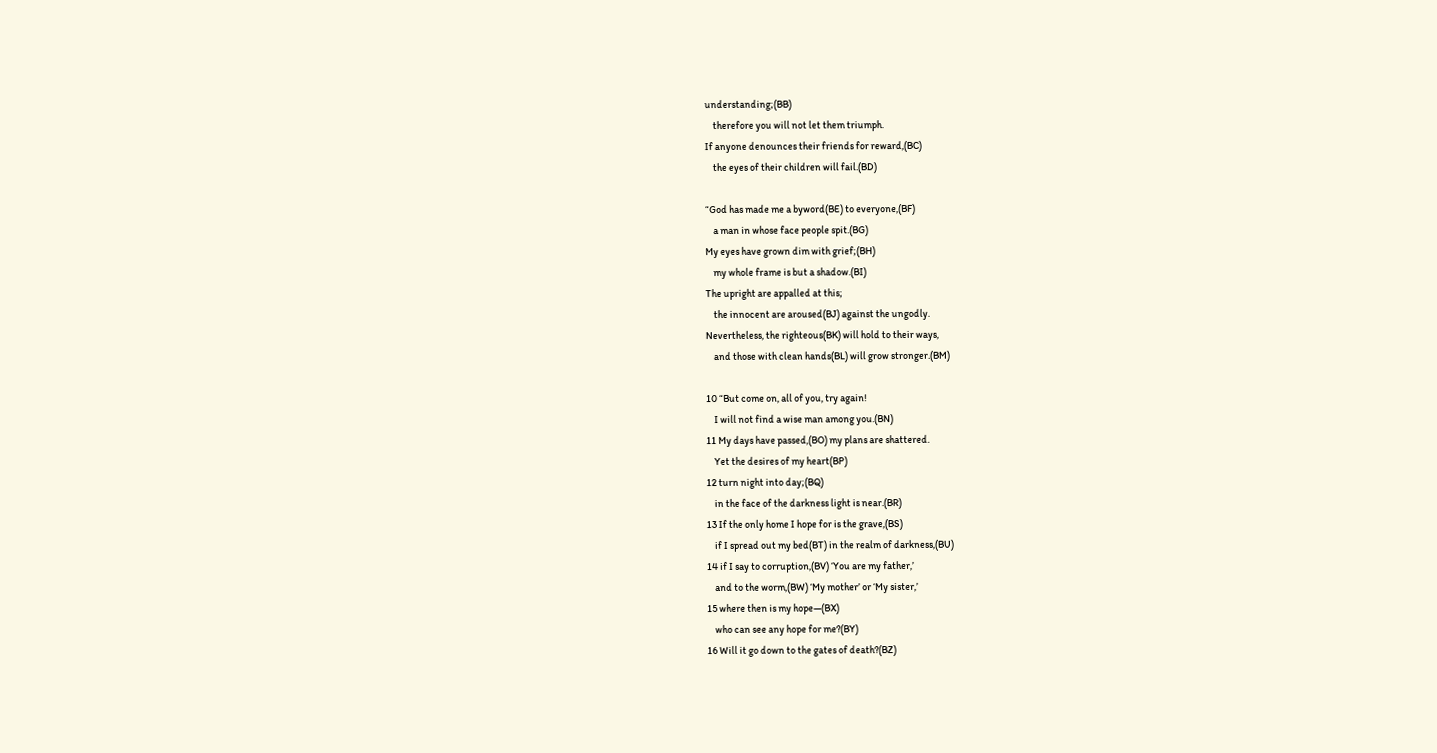understanding;(BB)
    therefore you will not let them triumph.
If anyone denounces their friends for reward,(BC)
    the eyes of their children will fail.(BD)

“God has made me a byword(BE) to everyone,(BF)
    a man in whose face people spit.(BG)
My eyes have grown dim with grief;(BH)
    my whole frame is but a shadow.(BI)
The upright are appalled at this;
    the innocent are aroused(BJ) against the ungodly.
Nevertheless, the righteous(BK) will hold to their ways,
    and those with clean hands(BL) will grow stronger.(BM)

10 “But come on, all of you, try again!
    I will not find a wise man among you.(BN)
11 My days have passed,(BO) my plans are shattered.
    Yet the desires of my heart(BP)
12 turn night into day;(BQ)
    in the face of the darkness light is near.(BR)
13 If the only home I hope for is the grave,(BS)
    if I spread out my bed(BT) in the realm of darkness,(BU)
14 if I say to corruption,(BV) ‘You are my father,’
    and to the worm,(BW) ‘My mother’ or ‘My sister,’
15 where then is my hope—(BX)
    who can see any hope for me?(BY)
16 Will it go down to the gates of death?(BZ)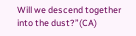Will we descend together into the dust?”(CA)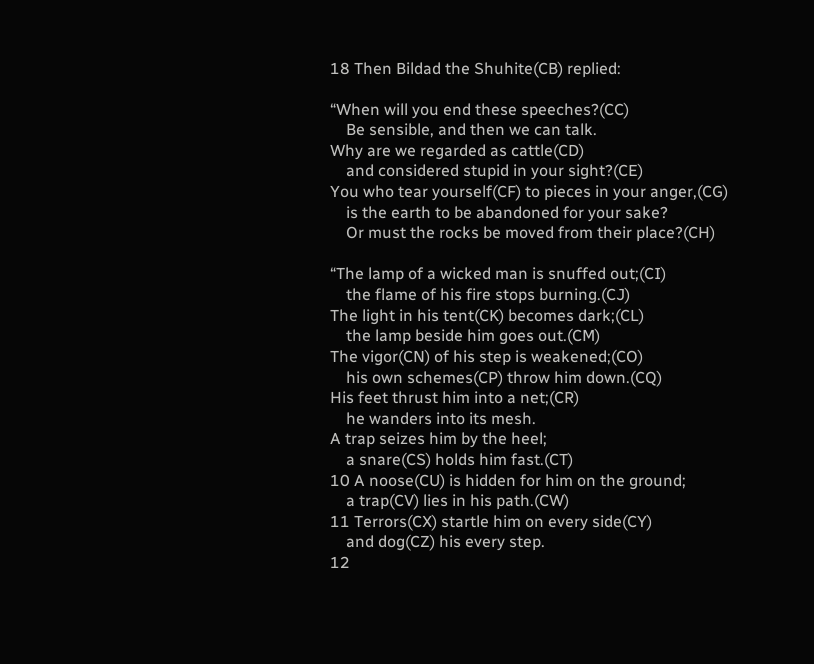18 Then Bildad the Shuhite(CB) replied:

“When will you end these speeches?(CC)
    Be sensible, and then we can talk.
Why are we regarded as cattle(CD)
    and considered stupid in your sight?(CE)
You who tear yourself(CF) to pieces in your anger,(CG)
    is the earth to be abandoned for your sake?
    Or must the rocks be moved from their place?(CH)

“The lamp of a wicked man is snuffed out;(CI)
    the flame of his fire stops burning.(CJ)
The light in his tent(CK) becomes dark;(CL)
    the lamp beside him goes out.(CM)
The vigor(CN) of his step is weakened;(CO)
    his own schemes(CP) throw him down.(CQ)
His feet thrust him into a net;(CR)
    he wanders into its mesh.
A trap seizes him by the heel;
    a snare(CS) holds him fast.(CT)
10 A noose(CU) is hidden for him on the ground;
    a trap(CV) lies in his path.(CW)
11 Terrors(CX) startle him on every side(CY)
    and dog(CZ) his every step.
12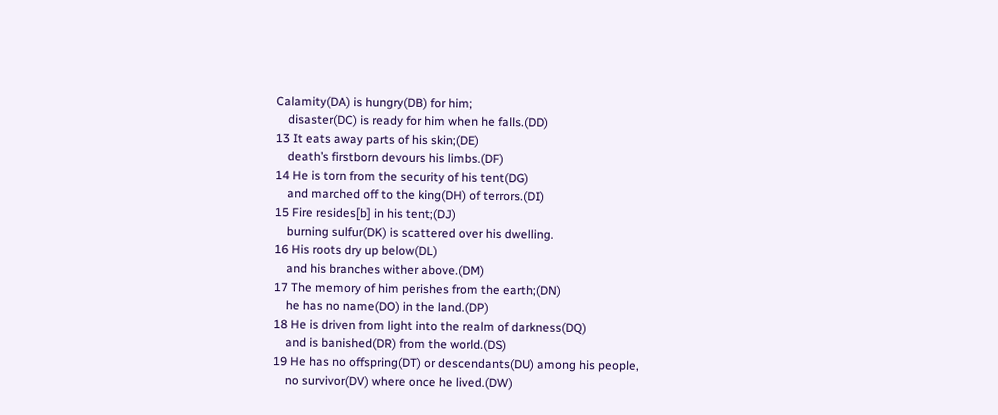Calamity(DA) is hungry(DB) for him;
    disaster(DC) is ready for him when he falls.(DD)
13 It eats away parts of his skin;(DE)
    death’s firstborn devours his limbs.(DF)
14 He is torn from the security of his tent(DG)
    and marched off to the king(DH) of terrors.(DI)
15 Fire resides[b] in his tent;(DJ)
    burning sulfur(DK) is scattered over his dwelling.
16 His roots dry up below(DL)
    and his branches wither above.(DM)
17 The memory of him perishes from the earth;(DN)
    he has no name(DO) in the land.(DP)
18 He is driven from light into the realm of darkness(DQ)
    and is banished(DR) from the world.(DS)
19 He has no offspring(DT) or descendants(DU) among his people,
    no survivor(DV) where once he lived.(DW)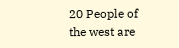20 People of the west are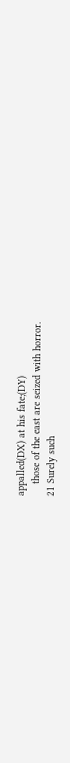appalled(DX) at his fate;(DY)
    those of the east are seized with horror.
21 Surely such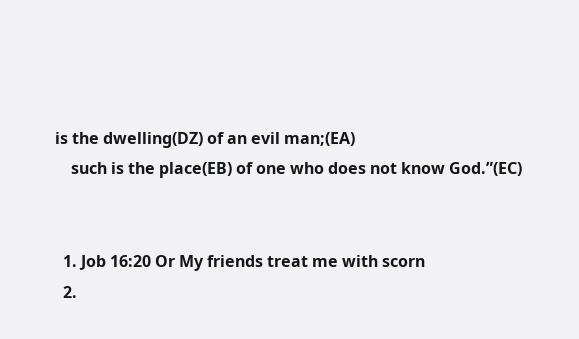is the dwelling(DZ) of an evil man;(EA)
    such is the place(EB) of one who does not know God.”(EC)


  1. Job 16:20 Or My friends treat me with scorn
  2.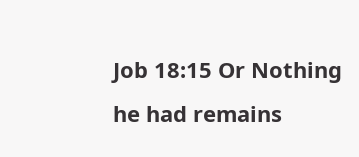Job 18:15 Or Nothing he had remains